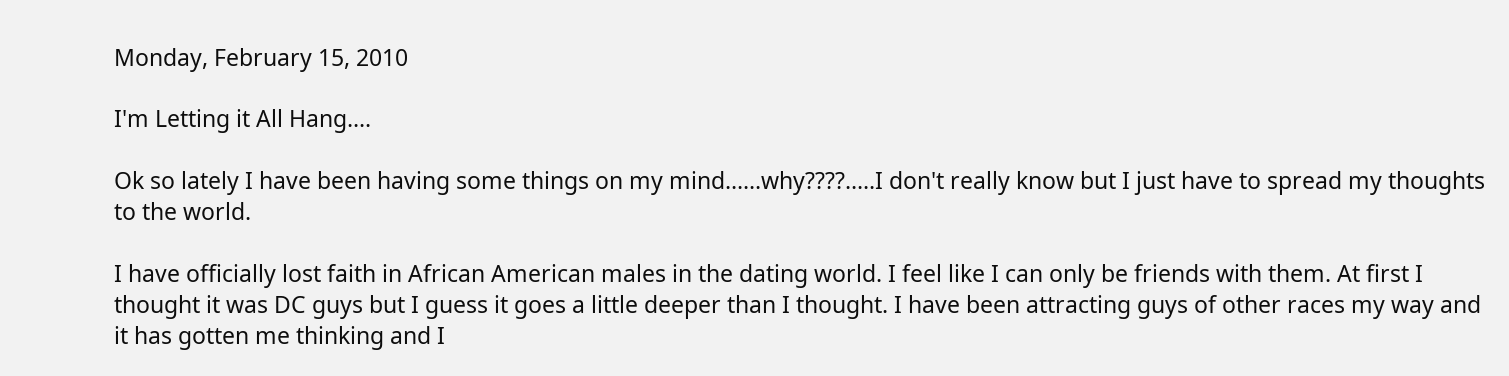Monday, February 15, 2010

I'm Letting it All Hang....

Ok so lately I have been having some things on my mind......why????.....I don't really know but I just have to spread my thoughts to the world.

I have officially lost faith in African American males in the dating world. I feel like I can only be friends with them. At first I thought it was DC guys but I guess it goes a little deeper than I thought. I have been attracting guys of other races my way and it has gotten me thinking and I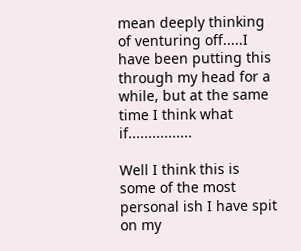mean deeply thinking of venturing off.....I have been putting this through my head for a while, but at the same time I think what if................

Well I think this is some of the most personal ish I have spit on my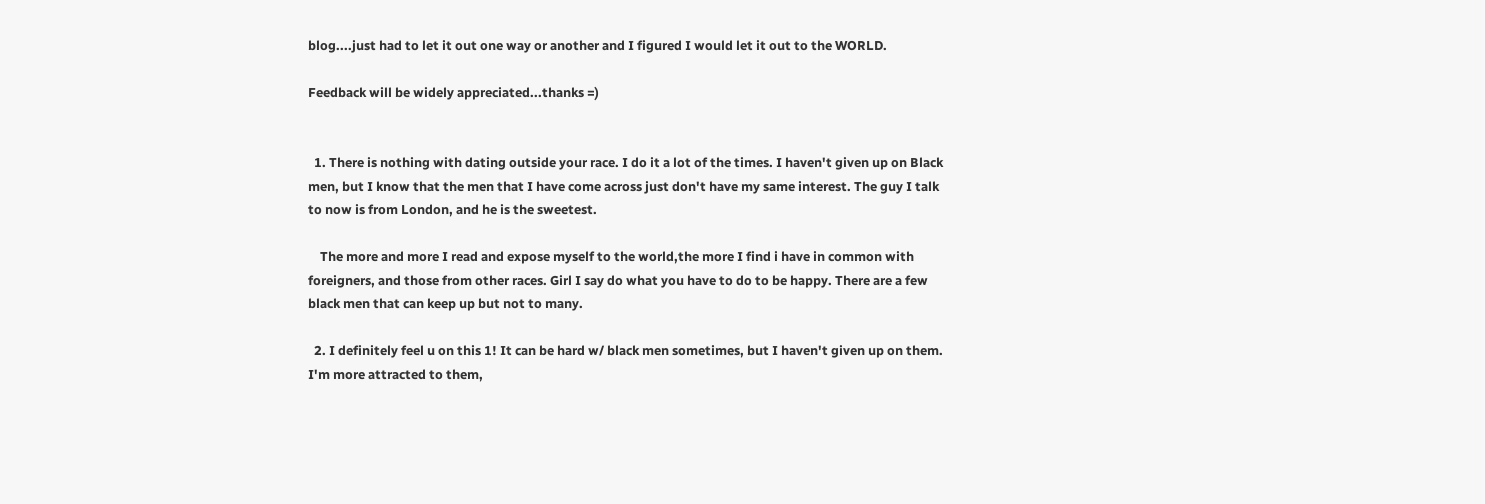blog....just had to let it out one way or another and I figured I would let it out to the WORLD.

Feedback will be widely appreciated...thanks =)


  1. There is nothing with dating outside your race. I do it a lot of the times. I haven't given up on Black men, but I know that the men that I have come across just don't have my same interest. The guy I talk to now is from London, and he is the sweetest.

    The more and more I read and expose myself to the world,the more I find i have in common with foreigners, and those from other races. Girl I say do what you have to do to be happy. There are a few black men that can keep up but not to many.

  2. I definitely feel u on this 1! It can be hard w/ black men sometimes, but I haven't given up on them. I'm more attracted to them,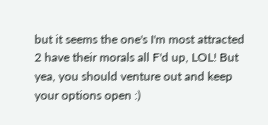but it seems the one's I'm most attracted 2 have their morals all F'd up, LOL! But yea, you should venture out and keep your options open :)